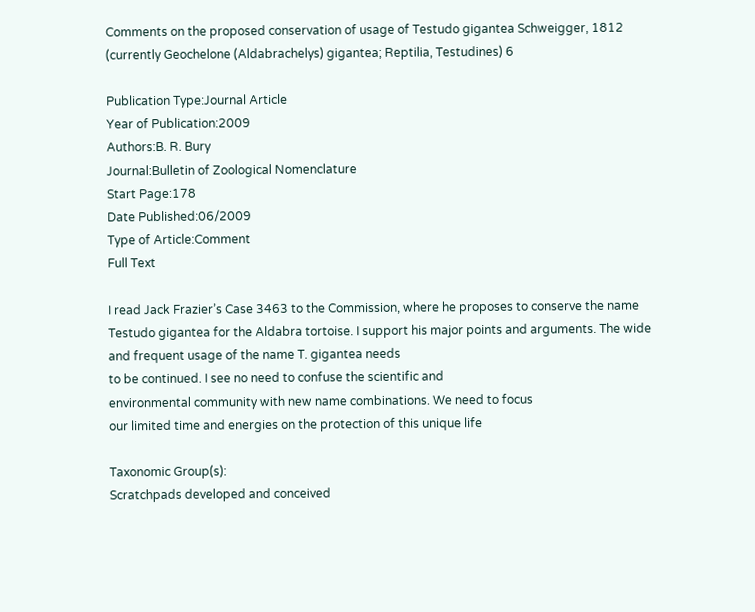Comments on the proposed conservation of usage of Testudo gigantea Schweigger, 1812 (currently Geochelone (Aldabrachelys) gigantea; Reptilia, Testudines) 6

Publication Type:Journal Article
Year of Publication:2009
Authors:B. R. Bury
Journal:Bulletin of Zoological Nomenclature
Start Page:178
Date Published:06/2009
Type of Article:Comment
Full Text

I read Jack Frazier’s Case 3463 to the Commission, where he proposes to conserve the name Testudo gigantea for the Aldabra tortoise. I support his major points and arguments. The wide and frequent usage of the name T. gigantea needs
to be continued. I see no need to confuse the scientific and
environmental community with new name combinations. We need to focus
our limited time and energies on the protection of this unique life

Taxonomic Group(s):
Scratchpads developed and conceived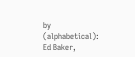by (alphabetical): Ed Baker,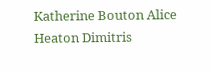Katherine Bouton Alice Heaton Dimitris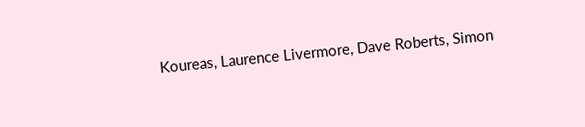Koureas, Laurence Livermore, Dave Roberts, Simon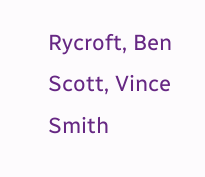Rycroft, Ben Scott, Vince Smith